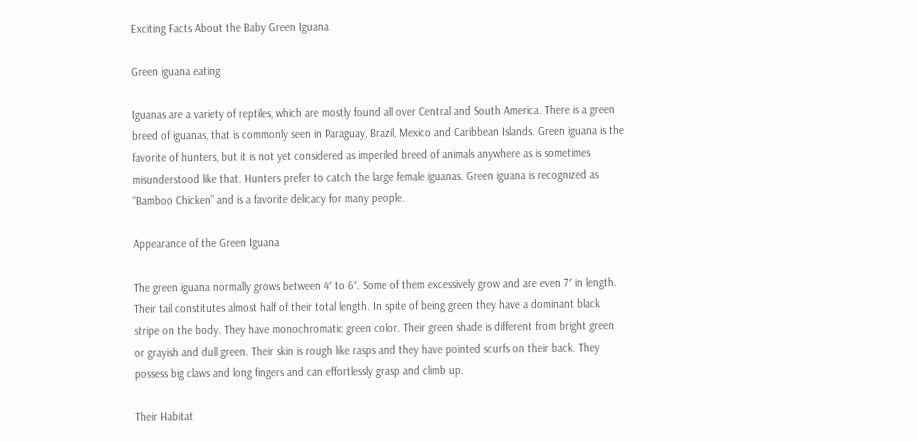Exciting Facts About the Baby Green Iguana

Green iguana eating

Iguanas are a variety of reptiles, which are mostly found all over Central and South America. There is a green breed of iguanas, that is commonly seen in Paraguay, Brazil, Mexico and Caribbean Islands. Green iguana is the favorite of hunters, but it is not yet considered as imperiled breed of animals anywhere as is sometimes misunderstood like that. Hunters prefer to catch the large female iguanas. Green iguana is recognized as “Bamboo Chicken” and is a favorite delicacy for many people.

Appearance of the Green Iguana

The green iguana normally grows between 4′ to 6′. Some of them excessively grow and are even 7′ in length. Their tail constitutes almost half of their total length. In spite of being green they have a dominant black stripe on the body. They have monochromatic green color. Their green shade is different from bright green or grayish and dull green. Their skin is rough like rasps and they have pointed scurfs on their back. They possess big claws and long fingers and can effortlessly grasp and climb up.

Their Habitat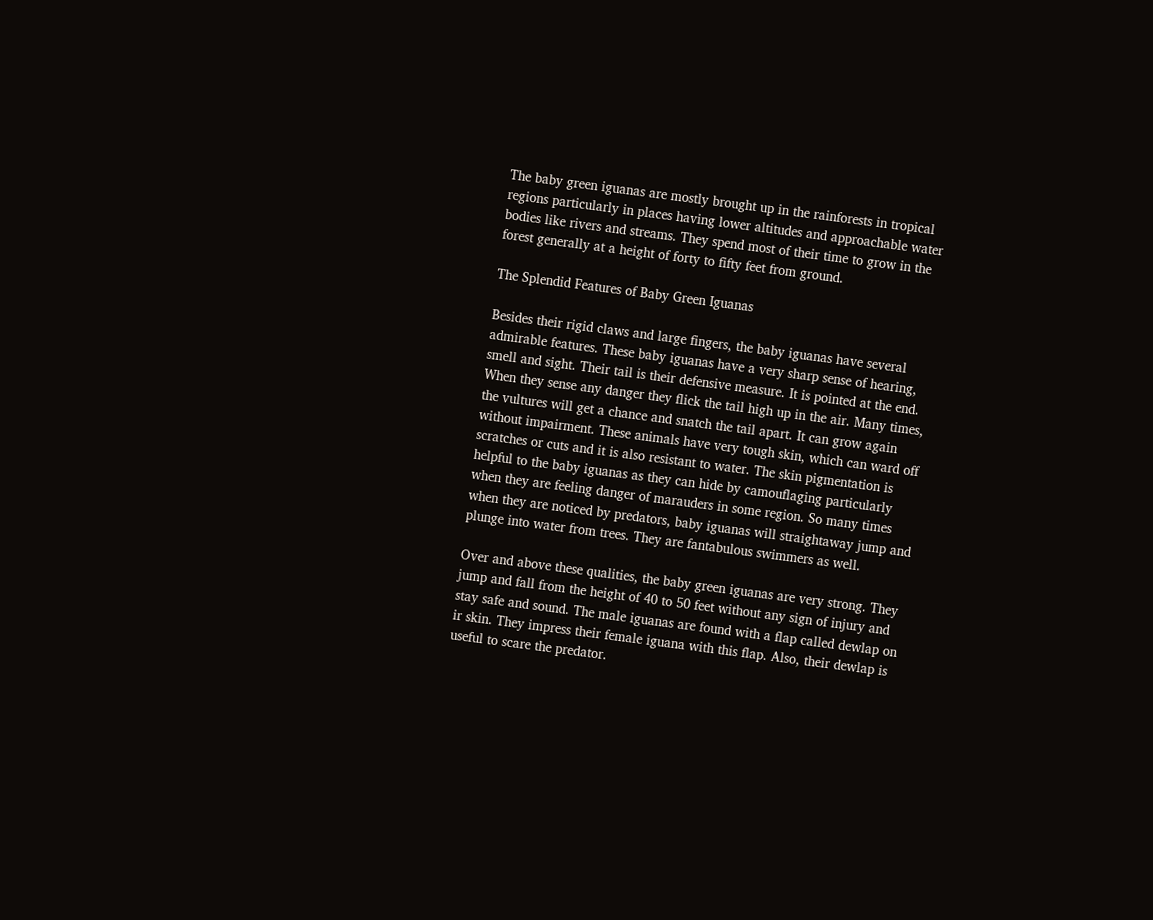The baby green iguanas are mostly brought up in the rainforests in tropical regions particularly in places having lower altitudes and approachable water bodies like rivers and streams. They spend most of their time to grow in the forest generally at a height of forty to fifty feet from ground.

The Splendid Features of Baby Green Iguanas

Besides their rigid claws and large fingers, the baby iguanas have several admirable features. These baby iguanas have a very sharp sense of hearing, smell and sight. Their tail is their defensive measure. It is pointed at the end. When they sense any danger they flick the tail high up in the air. Many times, the vultures will get a chance and snatch the tail apart. It can grow again without impairment. These animals have very tough skin, which can ward off scratches or cuts and it is also resistant to water. The skin pigmentation is helpful to the baby iguanas as they can hide by camouflaging particularly when they are feeling danger of marauders in some region. So many times when they are noticed by predators, baby iguanas will straightaway jump and plunge into water from trees. They are fantabulous swimmers as well.

Over and above these qualities, the baby green iguanas are very strong. They jump and fall from the height of 40 to 50 feet without any sign of injury and stay safe and sound. The male iguanas are found with a flap called dewlap on ir skin. They impress their female iguana with this flap. Also, their dewlap is useful to scare the predator.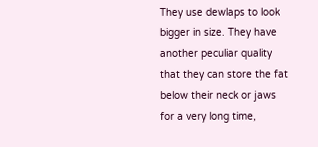They use dewlaps to look bigger in size. They have another peculiar quality that they can store the fat below their neck or jaws for a very long time,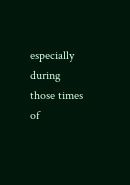especially during those times of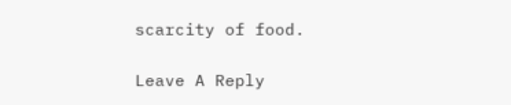scarcity of food.

Leave A Reply